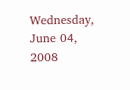Wednesday, June 04, 2008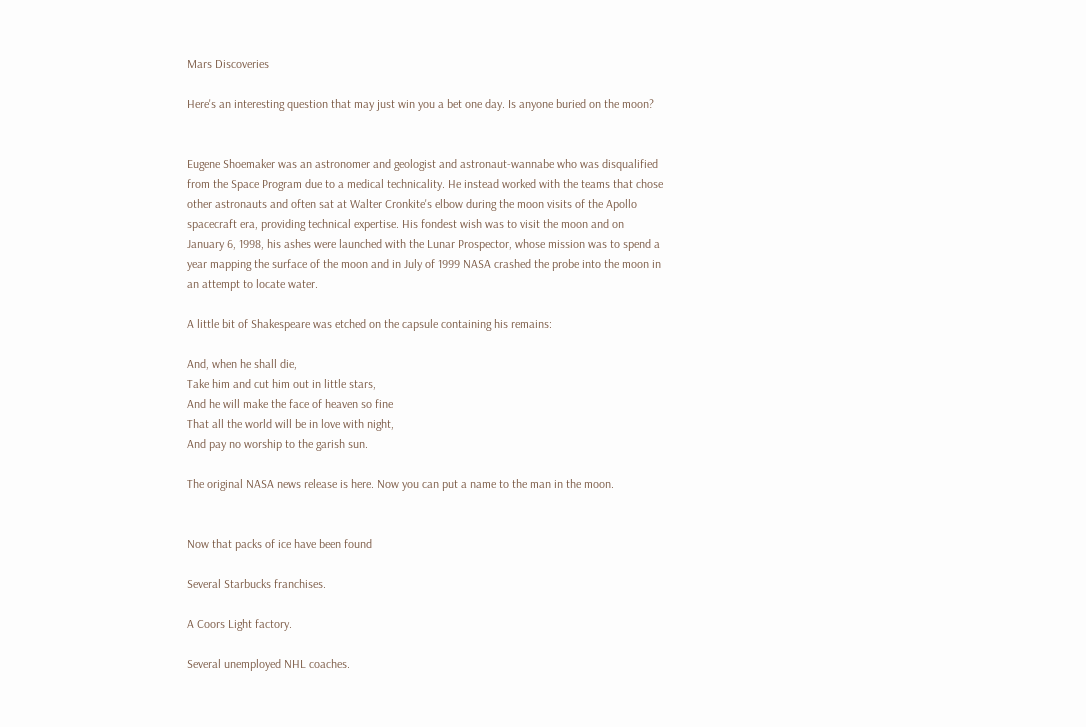Mars Discoveries

Here's an interesting question that may just win you a bet one day. Is anyone buried on the moon?


Eugene Shoemaker was an astronomer and geologist and astronaut-wannabe who was disqualified from the Space Program due to a medical technicality. He instead worked with the teams that chose other astronauts and often sat at Walter Cronkite's elbow during the moon visits of the Apollo spacecraft era, providing technical expertise. His fondest wish was to visit the moon and on January 6, 1998, his ashes were launched with the Lunar Prospector, whose mission was to spend a year mapping the surface of the moon and in July of 1999 NASA crashed the probe into the moon in an attempt to locate water.

A little bit of Shakespeare was etched on the capsule containing his remains:

And, when he shall die,
Take him and cut him out in little stars,
And he will make the face of heaven so fine
That all the world will be in love with night,
And pay no worship to the garish sun.

The original NASA news release is here. Now you can put a name to the man in the moon.


Now that packs of ice have been found

Several Starbucks franchises.

A Coors Light factory.

Several unemployed NHL coaches.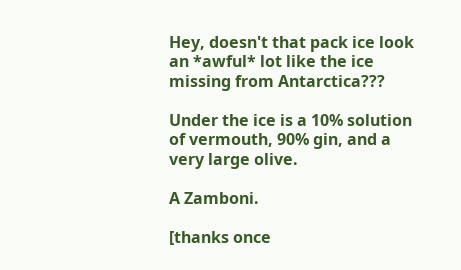Hey, doesn't that pack ice look an *awful* lot like the ice missing from Antarctica???

Under the ice is a 10% solution of vermouth, 90% gin, and a very large olive.

A Zamboni.

[thanks once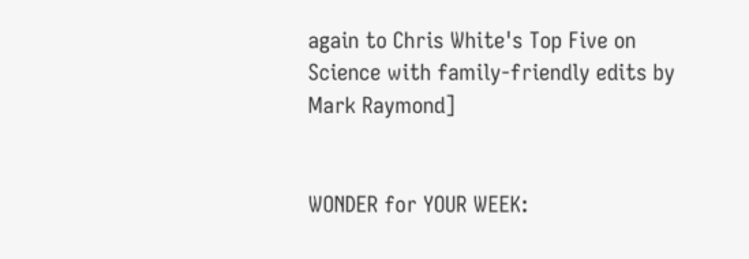again to Chris White's Top Five on Science with family-friendly edits by Mark Raymond]


WONDER for YOUR WEEK: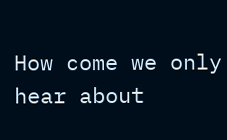How come we only hear about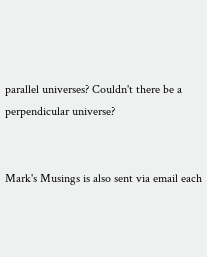parallel universes? Couldn't there be a perpendicular universe?


Mark's Musings is also sent via email each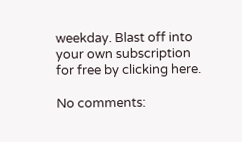weekday. Blast off into your own subscription for free by clicking here.

No comments: